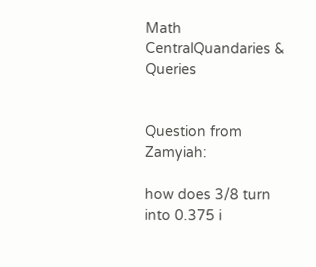Math CentralQuandaries & Queries


Question from Zamyiah:

how does 3/8 turn into 0.375 i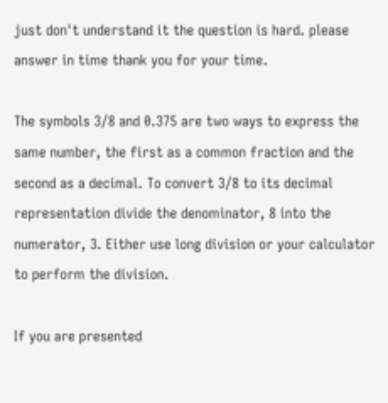just don't understand it the question is hard. please answer in time thank you for your time.

The symbols 3/8 and 0.375 are two ways to express the same number, the first as a common fraction and the second as a decimal. To convert 3/8 to its decimal representation divide the denominator, 8 into the numerator, 3. Either use long division or your calculator to perform the division.

If you are presented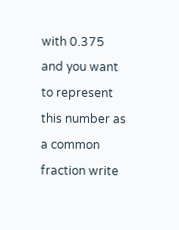with 0.375 and you want to represent this number as a common fraction write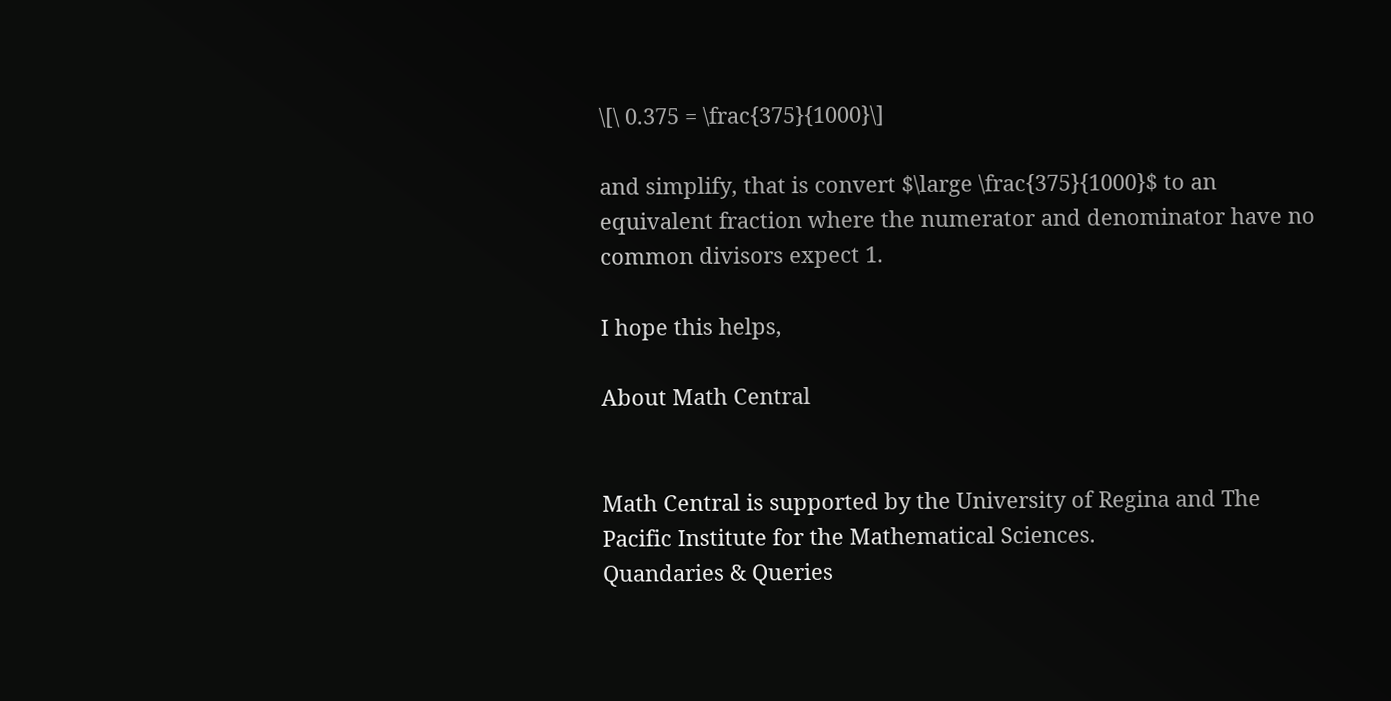\[\ 0.375 = \frac{375}{1000}\]

and simplify, that is convert $\large \frac{375}{1000}$ to an equivalent fraction where the numerator and denominator have no common divisors expect 1.

I hope this helps,

About Math Central


Math Central is supported by the University of Regina and The Pacific Institute for the Mathematical Sciences.
Quandaries & Queries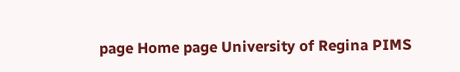page Home page University of Regina PIMS